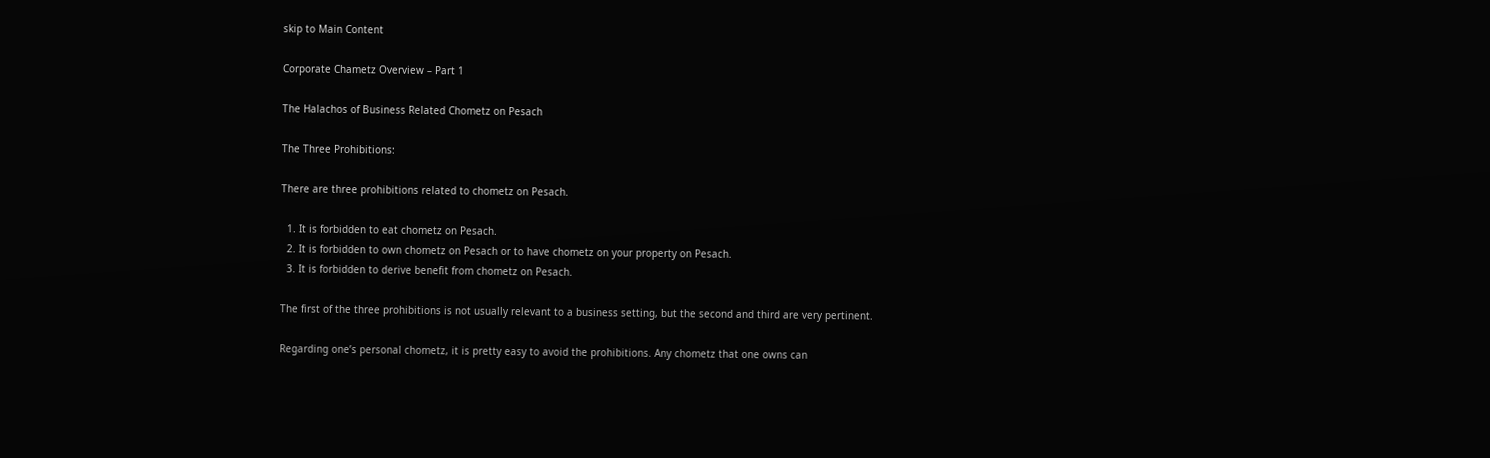skip to Main Content

Corporate Chametz Overview – Part 1

The Halachos of Business Related Chometz on Pesach

The Three Prohibitions:

There are three prohibitions related to chometz on Pesach.

  1. It is forbidden to eat chometz on Pesach.
  2. It is forbidden to own chometz on Pesach or to have chometz on your property on Pesach.
  3. It is forbidden to derive benefit from chometz on Pesach.

The first of the three prohibitions is not usually relevant to a business setting, but the second and third are very pertinent.

Regarding one’s personal chometz, it is pretty easy to avoid the prohibitions. Any chometz that one owns can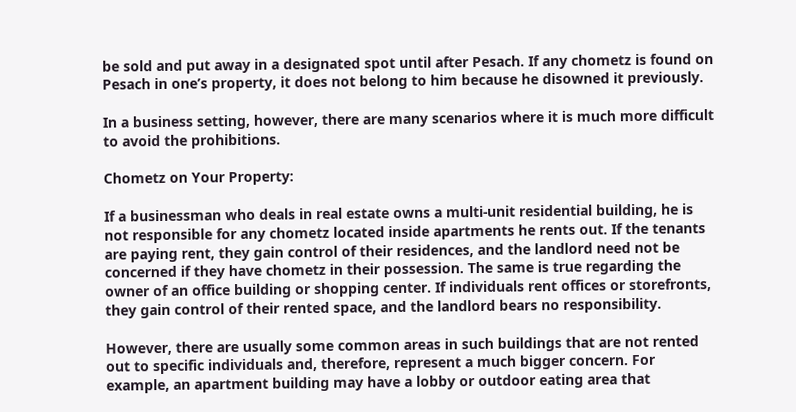be sold and put away in a designated spot until after Pesach. If any chometz is found on Pesach in one’s property, it does not belong to him because he disowned it previously.

In a business setting, however, there are many scenarios where it is much more difficult to avoid the prohibitions.

Chometz on Your Property:

If a businessman who deals in real estate owns a multi-unit residential building, he is not responsible for any chometz located inside apartments he rents out. If the tenants are paying rent, they gain control of their residences, and the landlord need not be concerned if they have chometz in their possession. The same is true regarding the owner of an office building or shopping center. If individuals rent offices or storefronts, they gain control of their rented space, and the landlord bears no responsibility.

However, there are usually some common areas in such buildings that are not rented out to specific individuals and, therefore, represent a much bigger concern. For example, an apartment building may have a lobby or outdoor eating area that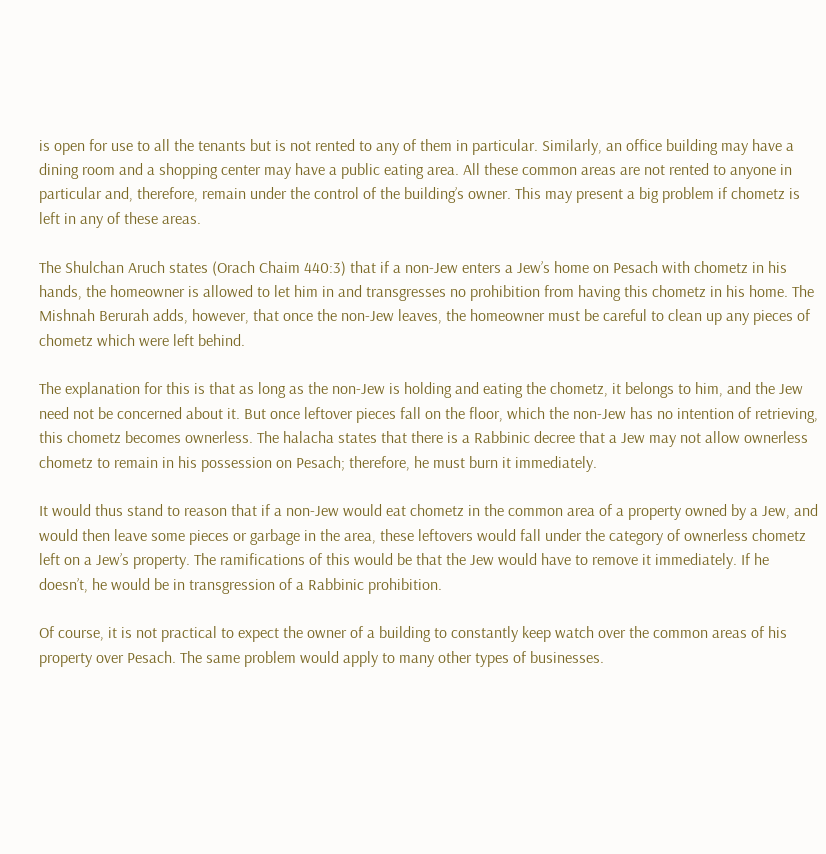is open for use to all the tenants but is not rented to any of them in particular. Similarly, an office building may have a dining room and a shopping center may have a public eating area. All these common areas are not rented to anyone in particular and, therefore, remain under the control of the building’s owner. This may present a big problem if chometz is left in any of these areas.

The Shulchan Aruch states (Orach Chaim 440:3) that if a non-Jew enters a Jew’s home on Pesach with chometz in his hands, the homeowner is allowed to let him in and transgresses no prohibition from having this chometz in his home. The Mishnah Berurah adds, however, that once the non-Jew leaves, the homeowner must be careful to clean up any pieces of chometz which were left behind.

The explanation for this is that as long as the non-Jew is holding and eating the chometz, it belongs to him, and the Jew need not be concerned about it. But once leftover pieces fall on the floor, which the non-Jew has no intention of retrieving, this chometz becomes ownerless. The halacha states that there is a Rabbinic decree that a Jew may not allow ownerless chometz to remain in his possession on Pesach; therefore, he must burn it immediately.

It would thus stand to reason that if a non-Jew would eat chometz in the common area of a property owned by a Jew, and would then leave some pieces or garbage in the area, these leftovers would fall under the category of ownerless chometz left on a Jew’s property. The ramifications of this would be that the Jew would have to remove it immediately. If he doesn’t, he would be in transgression of a Rabbinic prohibition.

Of course, it is not practical to expect the owner of a building to constantly keep watch over the common areas of his property over Pesach. The same problem would apply to many other types of businesses.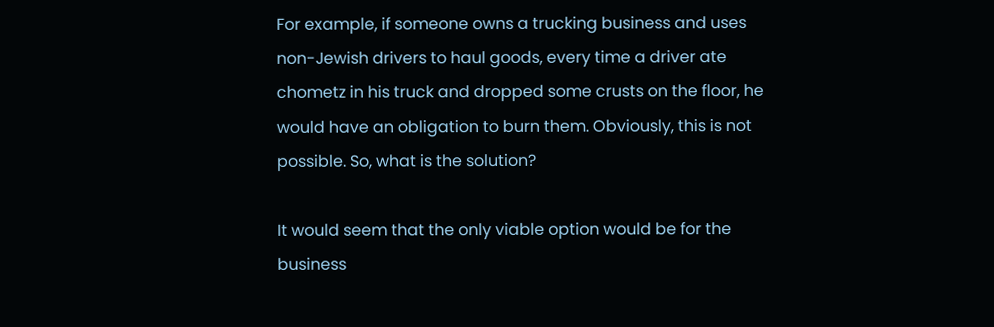For example, if someone owns a trucking business and uses non-Jewish drivers to haul goods, every time a driver ate chometz in his truck and dropped some crusts on the floor, he would have an obligation to burn them. Obviously, this is not possible. So, what is the solution?

It would seem that the only viable option would be for the business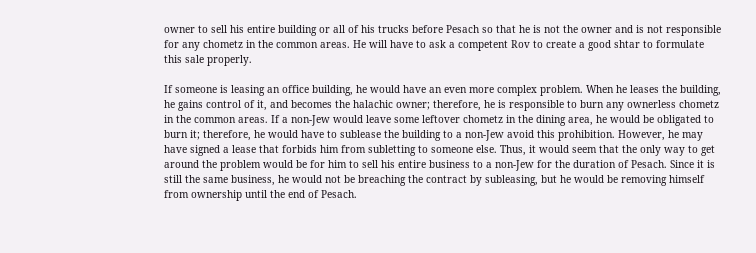owner to sell his entire building or all of his trucks before Pesach so that he is not the owner and is not responsible for any chometz in the common areas. He will have to ask a competent Rov to create a good shtar to formulate this sale properly.

If someone is leasing an office building, he would have an even more complex problem. When he leases the building, he gains control of it, and becomes the halachic owner; therefore, he is responsible to burn any ownerless chometz in the common areas. If a non-Jew would leave some leftover chometz in the dining area, he would be obligated to burn it; therefore, he would have to sublease the building to a non-Jew avoid this prohibition. However, he may have signed a lease that forbids him from subletting to someone else. Thus, it would seem that the only way to get around the problem would be for him to sell his entire business to a non-Jew for the duration of Pesach. Since it is still the same business, he would not be breaching the contract by subleasing, but he would be removing himself from ownership until the end of Pesach.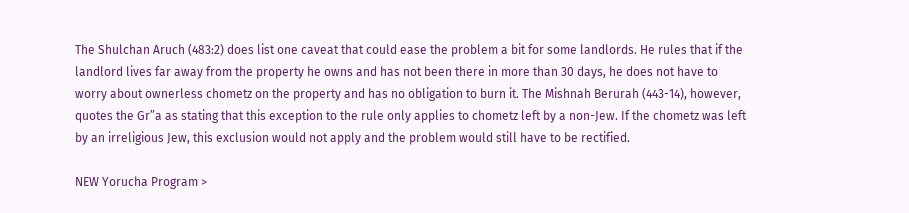The Shulchan Aruch (483:2) does list one caveat that could ease the problem a bit for some landlords. He rules that if the landlord lives far away from the property he owns and has not been there in more than 30 days, he does not have to worry about ownerless chometz on the property and has no obligation to burn it. The Mishnah Berurah (443-14), however, quotes the Gr”a as stating that this exception to the rule only applies to chometz left by a non-Jew. If the chometz was left by an irreligious Jew, this exclusion would not apply and the problem would still have to be rectified.

NEW Yorucha Program >